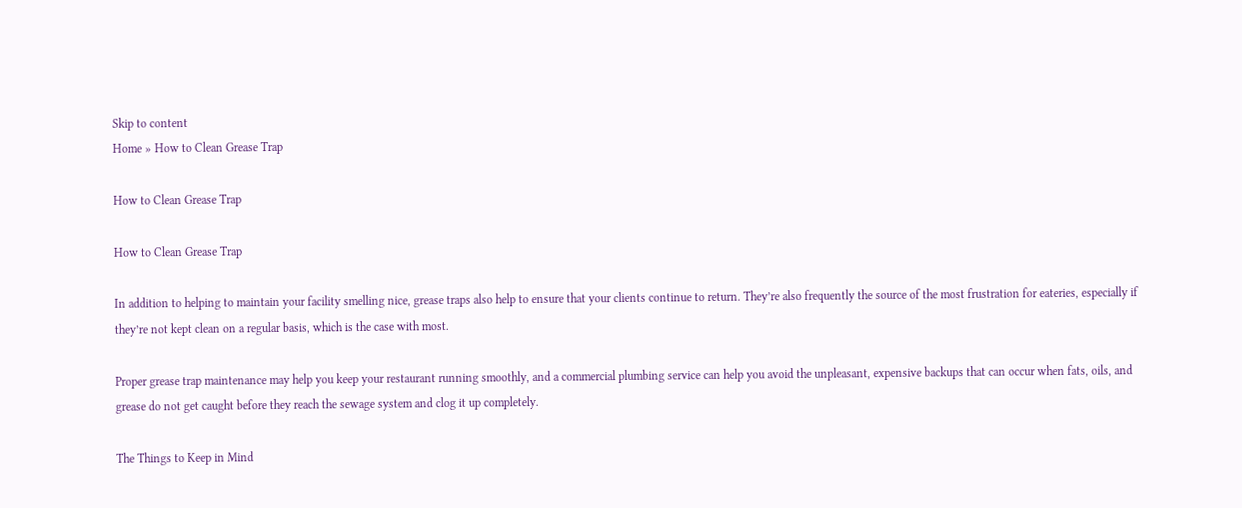Skip to content
Home » How to Clean Grease Trap

How to Clean Grease Trap

How to Clean Grease Trap

In addition to helping to maintain your facility smelling nice, grease traps also help to ensure that your clients continue to return. They’re also frequently the source of the most frustration for eateries, especially if they’re not kept clean on a regular basis, which is the case with most.

Proper grease trap maintenance may help you keep your restaurant running smoothly, and a commercial plumbing service can help you avoid the unpleasant, expensive backups that can occur when fats, oils, and grease do not get caught before they reach the sewage system and clog it up completely.

The Things to Keep in Mind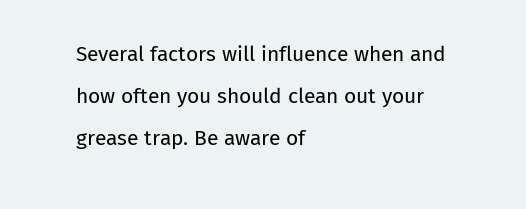Several factors will influence when and how often you should clean out your grease trap. Be aware of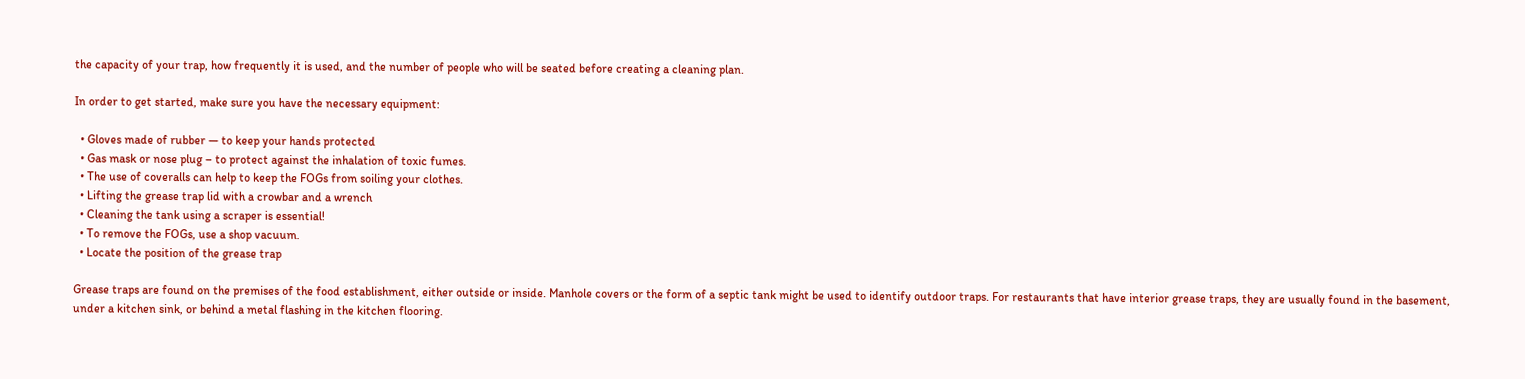the capacity of your trap, how frequently it is used, and the number of people who will be seated before creating a cleaning plan.

In order to get started, make sure you have the necessary equipment:

  • Gloves made of rubber — to keep your hands protected
  • Gas mask or nose plug – to protect against the inhalation of toxic fumes.
  • The use of coveralls can help to keep the FOGs from soiling your clothes.
  • Lifting the grease trap lid with a crowbar and a wrench
  • Cleaning the tank using a scraper is essential!
  • To remove the FOGs, use a shop vacuum.
  • Locate the position of the grease trap

Grease traps are found on the premises of the food establishment, either outside or inside. Manhole covers or the form of a septic tank might be used to identify outdoor traps. For restaurants that have interior grease traps, they are usually found in the basement, under a kitchen sink, or behind a metal flashing in the kitchen flooring.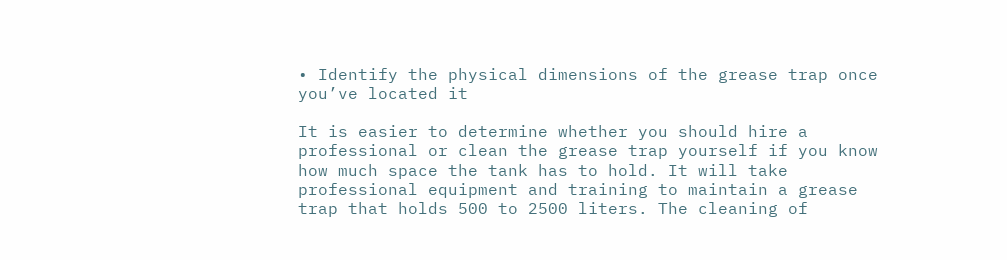• Identify the physical dimensions of the grease trap once you’ve located it

It is easier to determine whether you should hire a professional or clean the grease trap yourself if you know how much space the tank has to hold. It will take professional equipment and training to maintain a grease trap that holds 500 to 2500 liters. The cleaning of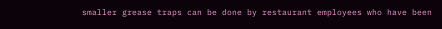smaller grease traps can be done by restaurant employees who have been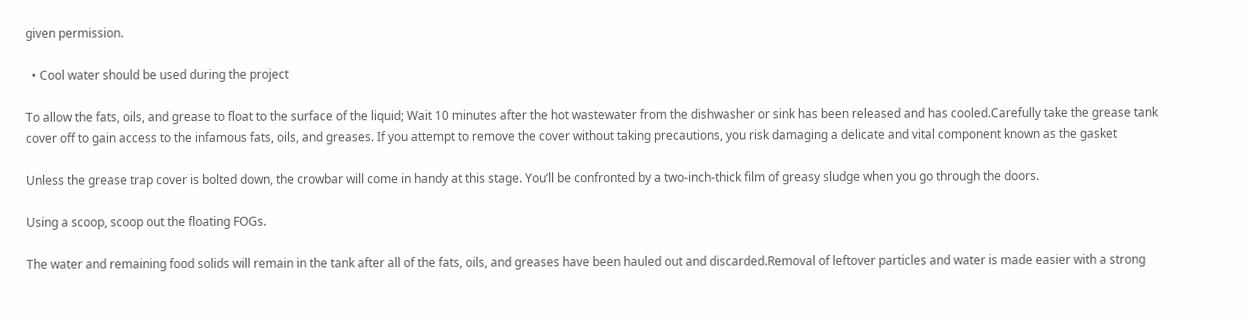given permission.

  • Cool water should be used during the project

To allow the fats, oils, and grease to float to the surface of the liquid; Wait 10 minutes after the hot wastewater from the dishwasher or sink has been released and has cooled.Carefully take the grease tank cover off to gain access to the infamous fats, oils, and greases. If you attempt to remove the cover without taking precautions, you risk damaging a delicate and vital component known as the gasket

Unless the grease trap cover is bolted down, the crowbar will come in handy at this stage. You’ll be confronted by a two-inch-thick film of greasy sludge when you go through the doors.

Using a scoop, scoop out the floating FOGs.

The water and remaining food solids will remain in the tank after all of the fats, oils, and greases have been hauled out and discarded.Removal of leftover particles and water is made easier with a strong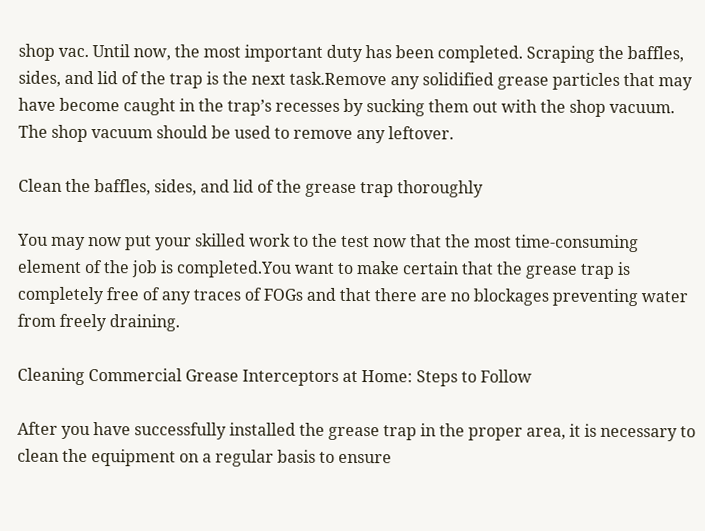shop vac. Until now, the most important duty has been completed. Scraping the baffles, sides, and lid of the trap is the next task.Remove any solidified grease particles that may have become caught in the trap’s recesses by sucking them out with the shop vacuum. The shop vacuum should be used to remove any leftover.

Clean the baffles, sides, and lid of the grease trap thoroughly

You may now put your skilled work to the test now that the most time-consuming element of the job is completed.You want to make certain that the grease trap is completely free of any traces of FOGs and that there are no blockages preventing water from freely draining.

Cleaning Commercial Grease Interceptors at Home: Steps to Follow

After you have successfully installed the grease trap in the proper area, it is necessary to clean the equipment on a regular basis to ensure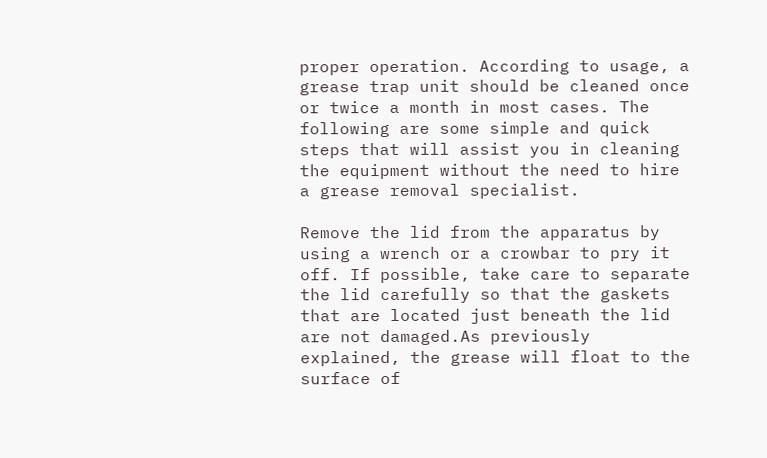proper operation. According to usage, a grease trap unit should be cleaned once or twice a month in most cases. The following are some simple and quick steps that will assist you in cleaning the equipment without the need to hire a grease removal specialist.

Remove the lid from the apparatus by using a wrench or a crowbar to pry it off. If possible, take care to separate the lid carefully so that the gaskets that are located just beneath the lid are not damaged.As previously explained, the grease will float to the surface of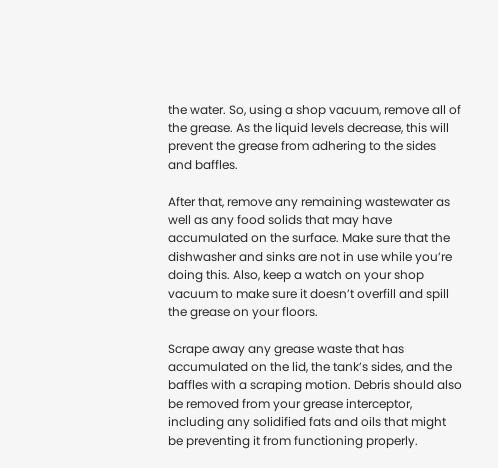the water. So, using a shop vacuum, remove all of the grease. As the liquid levels decrease, this will prevent the grease from adhering to the sides and baffles.

After that, remove any remaining wastewater as well as any food solids that may have accumulated on the surface. Make sure that the dishwasher and sinks are not in use while you’re doing this. Also, keep a watch on your shop vacuum to make sure it doesn’t overfill and spill the grease on your floors.

Scrape away any grease waste that has accumulated on the lid, the tank’s sides, and the baffles with a scraping motion. Debris should also be removed from your grease interceptor, including any solidified fats and oils that might be preventing it from functioning properly.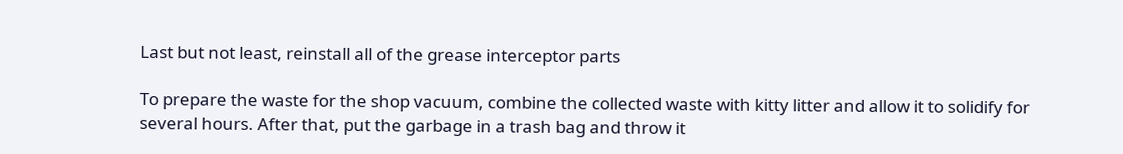Last but not least, reinstall all of the grease interceptor parts

To prepare the waste for the shop vacuum, combine the collected waste with kitty litter and allow it to solidify for several hours. After that, put the garbage in a trash bag and throw it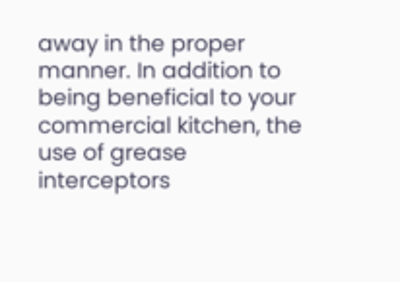away in the proper manner. In addition to being beneficial to your commercial kitchen, the use of grease interceptors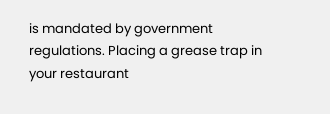is mandated by government regulations. Placing a grease trap in your restaurant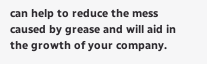can help to reduce the mess caused by grease and will aid in the growth of your company.